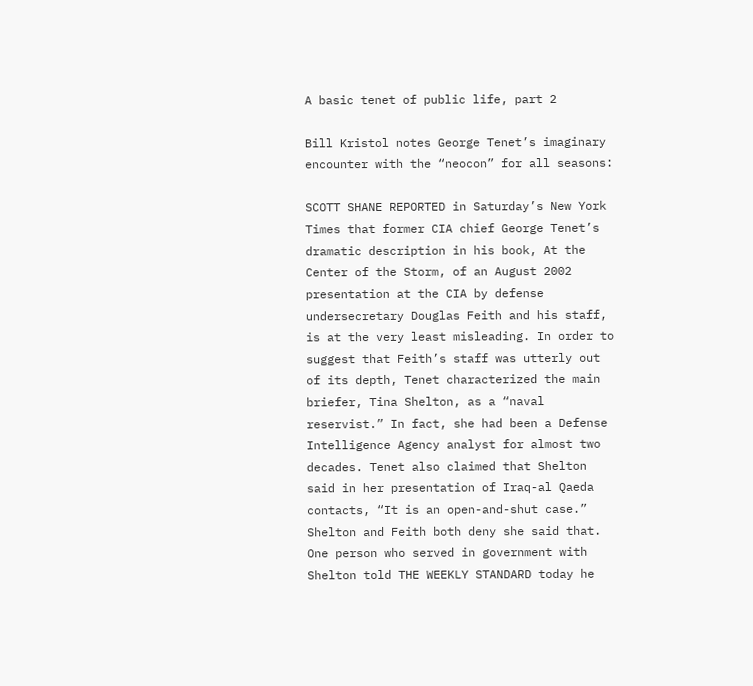A basic tenet of public life, part 2

Bill Kristol notes George Tenet’s imaginary encounter with the “neocon” for all seasons:

SCOTT SHANE REPORTED in Saturday’s New York Times that former CIA chief George Tenet’s dramatic description in his book, At the Center of the Storm, of an August 2002 presentation at the CIA by defense undersecretary Douglas Feith and his staff, is at the very least misleading. In order to suggest that Feith’s staff was utterly out of its depth, Tenet characterized the main briefer, Tina Shelton, as a “naval reservist.” In fact, she had been a Defense Intelligence Agency analyst for almost two decades. Tenet also claimed that Shelton said in her presentation of Iraq-al Qaeda contacts, “It is an open-and-shut case.” Shelton and Feith both deny she said that. One person who served in government with Shelton told THE WEEKLY STANDARD today he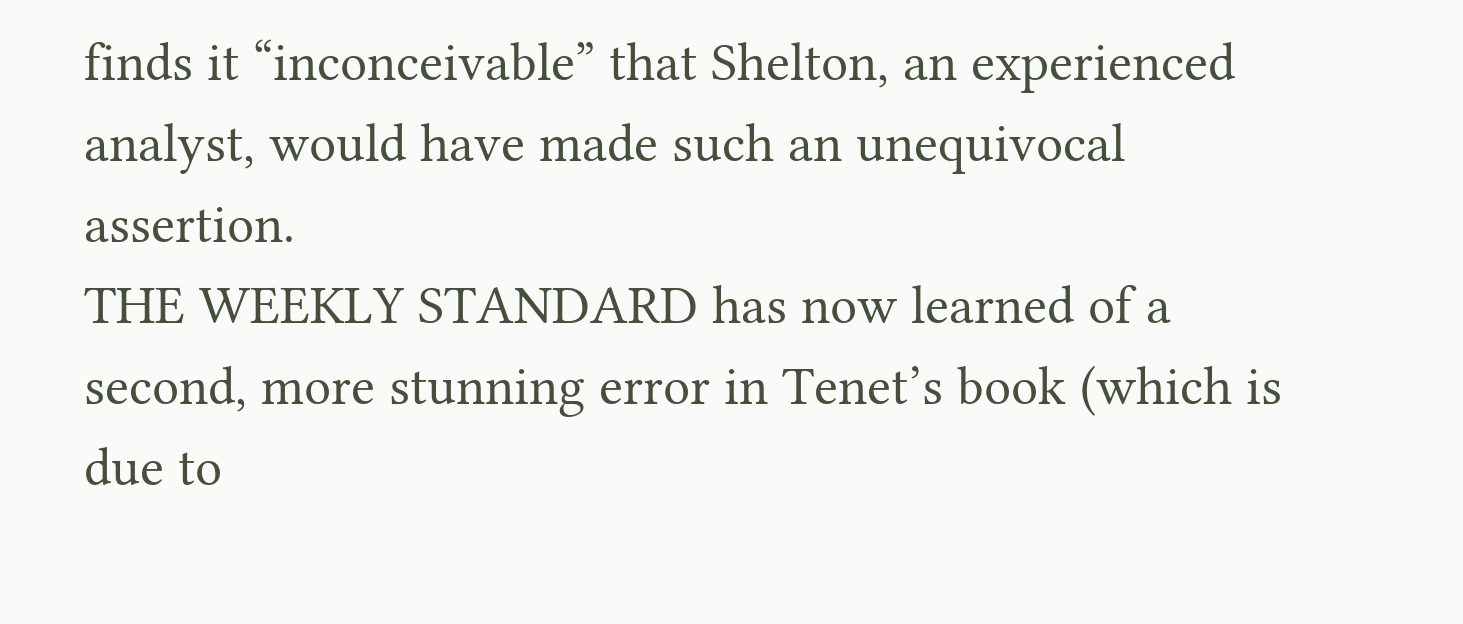finds it “inconceivable” that Shelton, an experienced analyst, would have made such an unequivocal assertion.
THE WEEKLY STANDARD has now learned of a second, more stunning error in Tenet’s book (which is due to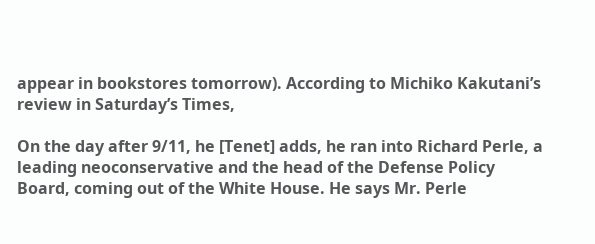appear in bookstores tomorrow). According to Michiko Kakutani’s review in Saturday’s Times,

On the day after 9/11, he [Tenet] adds, he ran into Richard Perle, a leading neoconservative and the head of the Defense Policy Board, coming out of the White House. He says Mr. Perle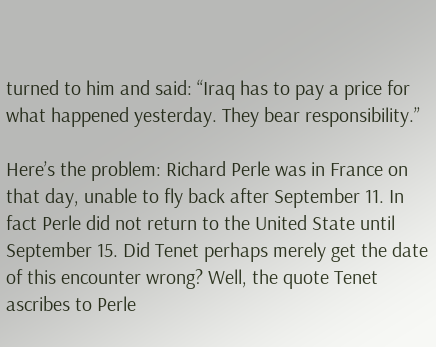turned to him and said: “Iraq has to pay a price for what happened yesterday. They bear responsibility.”

Here’s the problem: Richard Perle was in France on that day, unable to fly back after September 11. In fact Perle did not return to the United State until September 15. Did Tenet perhaps merely get the date of this encounter wrong? Well, the quote Tenet ascribes to Perle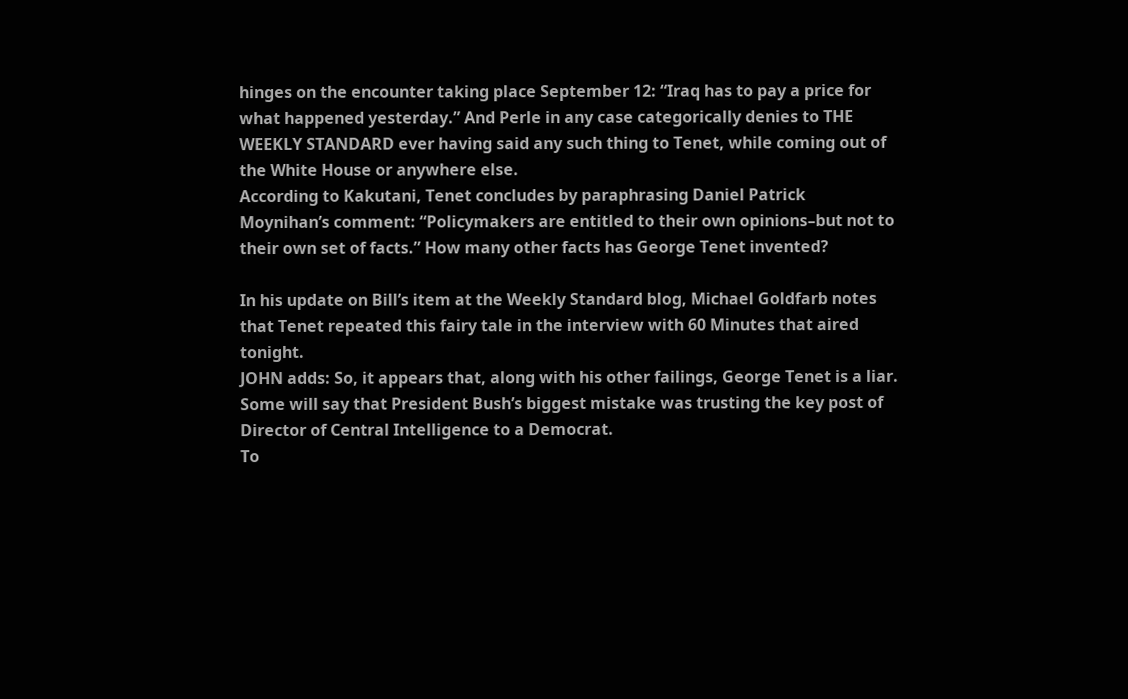hinges on the encounter taking place September 12: “Iraq has to pay a price for what happened yesterday.” And Perle in any case categorically denies to THE WEEKLY STANDARD ever having said any such thing to Tenet, while coming out of the White House or anywhere else.
According to Kakutani, Tenet concludes by paraphrasing Daniel Patrick Moynihan’s comment: “Policymakers are entitled to their own opinions–but not to their own set of facts.” How many other facts has George Tenet invented?

In his update on Bill’s item at the Weekly Standard blog, Michael Goldfarb notes that Tenet repeated this fairy tale in the interview with 60 Minutes that aired tonight.
JOHN adds: So, it appears that, along with his other failings, George Tenet is a liar. Some will say that President Bush’s biggest mistake was trusting the key post of Director of Central Intelligence to a Democrat.
To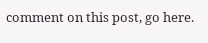comment on this post, go here.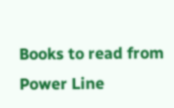Books to read from Power Line